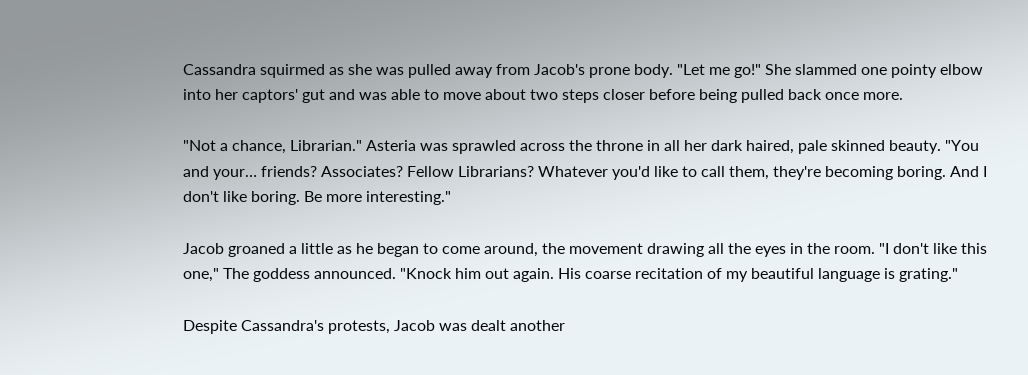Cassandra squirmed as she was pulled away from Jacob's prone body. "Let me go!" She slammed one pointy elbow into her captors' gut and was able to move about two steps closer before being pulled back once more.

"Not a chance, Librarian." Asteria was sprawled across the throne in all her dark haired, pale skinned beauty. "You and your… friends? Associates? Fellow Librarians? Whatever you'd like to call them, they're becoming boring. And I don't like boring. Be more interesting."

Jacob groaned a little as he began to come around, the movement drawing all the eyes in the room. "I don't like this one," The goddess announced. "Knock him out again. His coarse recitation of my beautiful language is grating."

Despite Cassandra's protests, Jacob was dealt another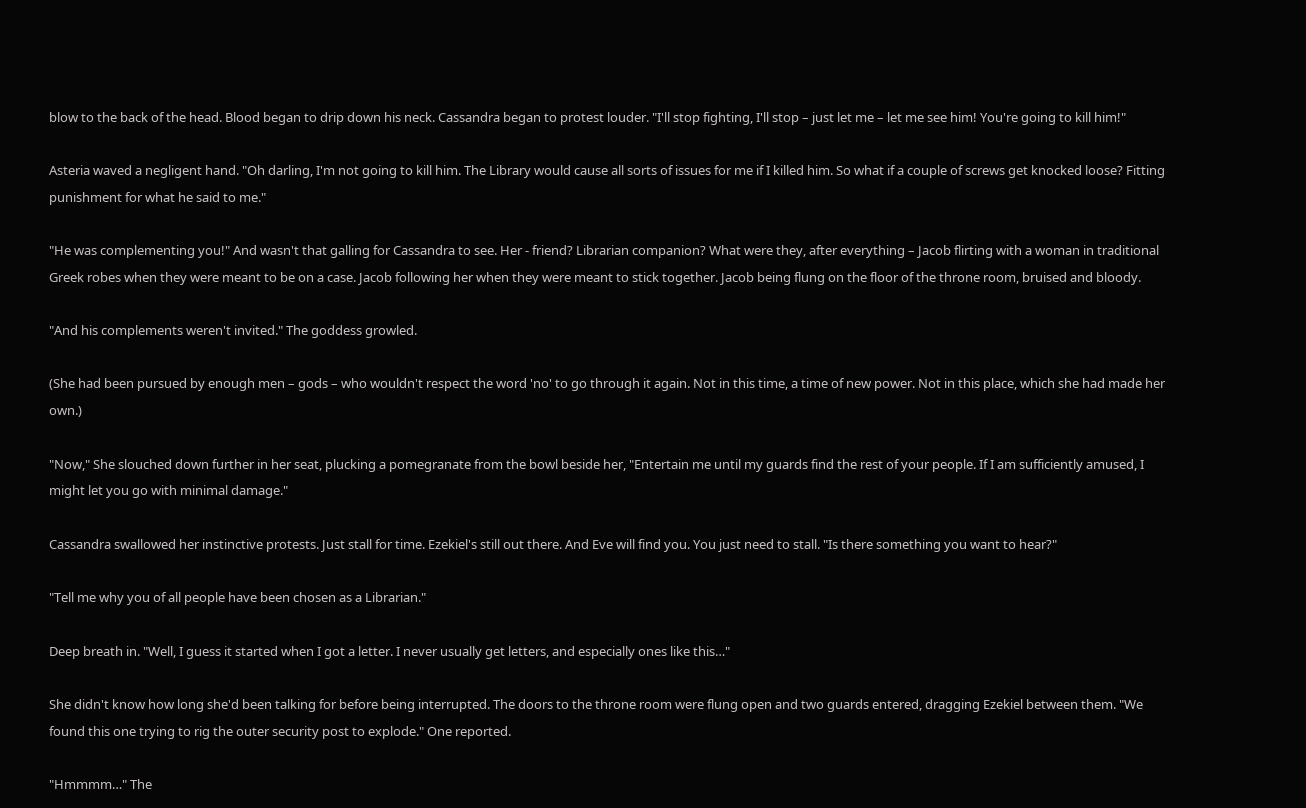blow to the back of the head. Blood began to drip down his neck. Cassandra began to protest louder. "I'll stop fighting, I'll stop – just let me – let me see him! You're going to kill him!"

Asteria waved a negligent hand. "Oh darling, I'm not going to kill him. The Library would cause all sorts of issues for me if I killed him. So what if a couple of screws get knocked loose? Fitting punishment for what he said to me."

"He was complementing you!" And wasn't that galling for Cassandra to see. Her - friend? Librarian companion? What were they, after everything – Jacob flirting with a woman in traditional Greek robes when they were meant to be on a case. Jacob following her when they were meant to stick together. Jacob being flung on the floor of the throne room, bruised and bloody.

"And his complements weren't invited." The goddess growled.

(She had been pursued by enough men – gods – who wouldn't respect the word 'no' to go through it again. Not in this time, a time of new power. Not in this place, which she had made her own.)

"Now," She slouched down further in her seat, plucking a pomegranate from the bowl beside her, "Entertain me until my guards find the rest of your people. If I am sufficiently amused, I might let you go with minimal damage."

Cassandra swallowed her instinctive protests. Just stall for time. Ezekiel's still out there. And Eve will find you. You just need to stall. "Is there something you want to hear?"

"Tell me why you of all people have been chosen as a Librarian."

Deep breath in. "Well, I guess it started when I got a letter. I never usually get letters, and especially ones like this…"

She didn't know how long she'd been talking for before being interrupted. The doors to the throne room were flung open and two guards entered, dragging Ezekiel between them. "We found this one trying to rig the outer security post to explode." One reported.

"Hmmmm…" The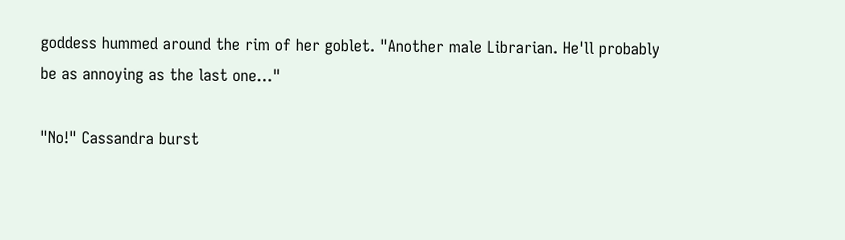goddess hummed around the rim of her goblet. "Another male Librarian. He'll probably be as annoying as the last one…"

"No!" Cassandra burst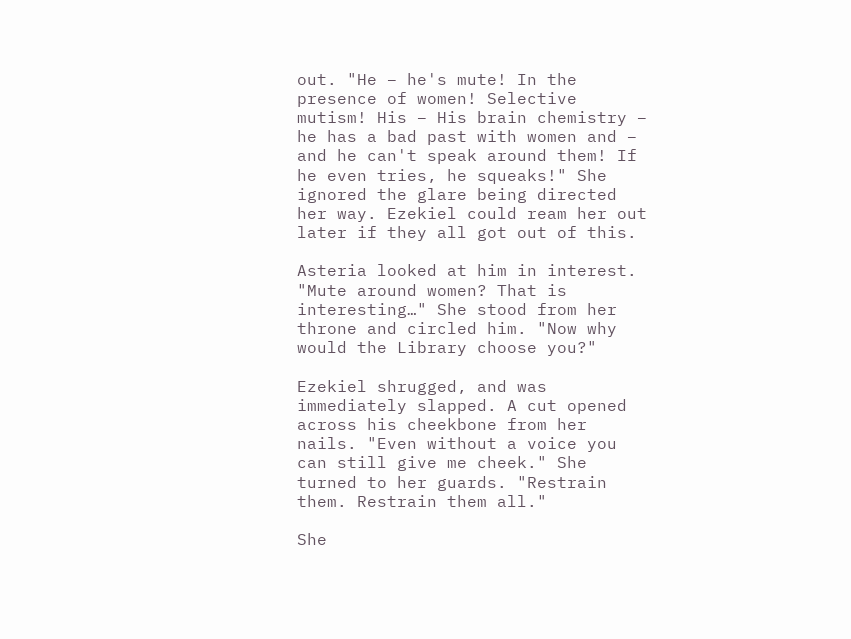out. "He – he's mute! In the presence of women! Selective mutism! His – His brain chemistry – he has a bad past with women and – and he can't speak around them! If he even tries, he squeaks!" She ignored the glare being directed her way. Ezekiel could ream her out later if they all got out of this.

Asteria looked at him in interest. "Mute around women? That is interesting…" She stood from her throne and circled him. "Now why would the Library choose you?"

Ezekiel shrugged, and was immediately slapped. A cut opened across his cheekbone from her nails. "Even without a voice you can still give me cheek." She turned to her guards. "Restrain them. Restrain them all."

She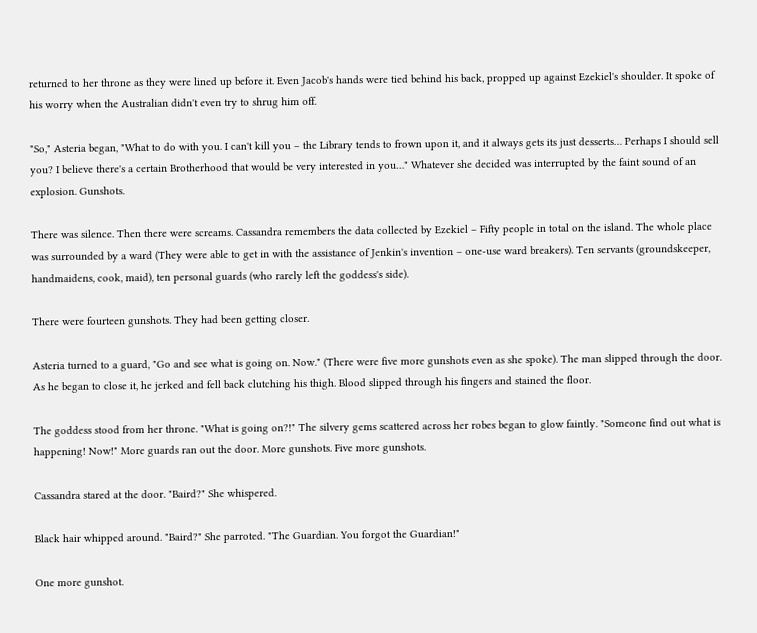returned to her throne as they were lined up before it. Even Jacob's hands were tied behind his back, propped up against Ezekiel's shoulder. It spoke of his worry when the Australian didn't even try to shrug him off.

"So," Asteria began, "What to do with you. I can't kill you – the Library tends to frown upon it, and it always gets its just desserts… Perhaps I should sell you? I believe there's a certain Brotherhood that would be very interested in you…" Whatever she decided was interrupted by the faint sound of an explosion. Gunshots.

There was silence. Then there were screams. Cassandra remembers the data collected by Ezekiel – Fifty people in total on the island. The whole place was surrounded by a ward (They were able to get in with the assistance of Jenkin's invention – one-use ward breakers). Ten servants (groundskeeper, handmaidens, cook, maid), ten personal guards (who rarely left the goddess's side).

There were fourteen gunshots. They had been getting closer.

Asteria turned to a guard, "Go and see what is going on. Now." (There were five more gunshots even as she spoke). The man slipped through the door. As he began to close it, he jerked and fell back clutching his thigh. Blood slipped through his fingers and stained the floor.

The goddess stood from her throne. "What is going on?!" The silvery gems scattered across her robes began to glow faintly. "Someone find out what is happening! Now!" More guards ran out the door. More gunshots. Five more gunshots.

Cassandra stared at the door. "Baird?" She whispered.

Black hair whipped around. "Baird?" She parroted. "The Guardian. You forgot the Guardian!"

One more gunshot.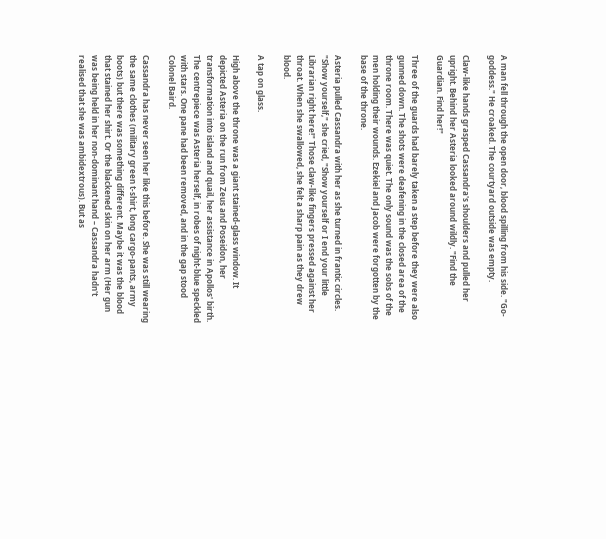A man fell through the open door, blood spilling from his side. "Go-goddess." He croaked. The courtyard outside was empty.

Claw-like hands grasped Cassandra's shoulders and pulled her upright. Behind her Asteria looked around wildly. "Find the Guardian. Find her!"

Three of the guards had barely taken a step before they were also gunned down. The shots were deafening in the closed area of the throne room. There was quiet. The only sound was the sobs of the men holding their wounds. Ezekiel and Jacob were forgotten by the base of the throne.

Asteria pulled Cassandra with her as she turned in frantic circles. "Show yourself," she cried, "Show yourself or I end your little Librarian right here!" Those claw-like fingers pressed against her throat. When she swallowed, she felt a sharp pain as they drew blood.

A tap on glass.

High above the throne was a giant stained-glass window. It depicted Asteria on the run from Zeus and Poseidon, her transformation into island and quail, her assistance in Apollos' birth. The centrepiece was Asteria herself, in robes of night-blue speckled with stars. One pane had been removed, and in the gap stood Colonel Baird.

Cassandra has never seen her like this before. She was still wearing the same clothes (military green t-shirt, long cargo-pants, army boots) but there was something different. Maybe it was the blood that stained her shirt. Or the blackened skin on her arm (Her gun was being held in her non-dominant hand – Cassandra hadn't realised that she was ambidextrous). But as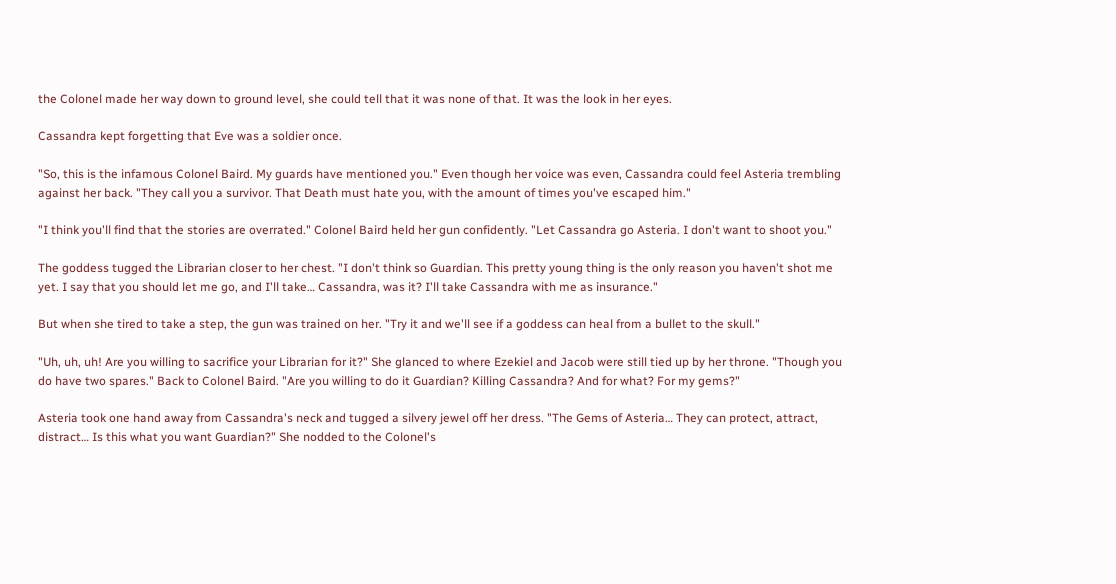the Colonel made her way down to ground level, she could tell that it was none of that. It was the look in her eyes.

Cassandra kept forgetting that Eve was a soldier once.

"So, this is the infamous Colonel Baird. My guards have mentioned you." Even though her voice was even, Cassandra could feel Asteria trembling against her back. "They call you a survivor. That Death must hate you, with the amount of times you've escaped him."

"I think you'll find that the stories are overrated." Colonel Baird held her gun confidently. "Let Cassandra go Asteria. I don't want to shoot you."

The goddess tugged the Librarian closer to her chest. "I don't think so Guardian. This pretty young thing is the only reason you haven't shot me yet. I say that you should let me go, and I'll take… Cassandra, was it? I'll take Cassandra with me as insurance."

But when she tired to take a step, the gun was trained on her. "Try it and we'll see if a goddess can heal from a bullet to the skull."

"Uh, uh, uh! Are you willing to sacrifice your Librarian for it?" She glanced to where Ezekiel and Jacob were still tied up by her throne. "Though you do have two spares." Back to Colonel Baird. "Are you willing to do it Guardian? Killing Cassandra? And for what? For my gems?"

Asteria took one hand away from Cassandra's neck and tugged a silvery jewel off her dress. "The Gems of Asteria… They can protect, attract, distract… Is this what you want Guardian?" She nodded to the Colonel's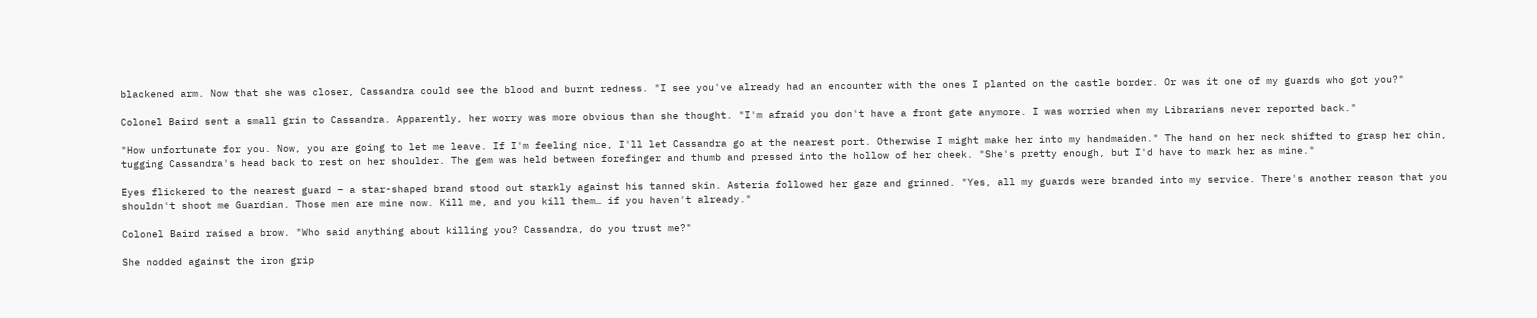blackened arm. Now that she was closer, Cassandra could see the blood and burnt redness. "I see you've already had an encounter with the ones I planted on the castle border. Or was it one of my guards who got you?"

Colonel Baird sent a small grin to Cassandra. Apparently, her worry was more obvious than she thought. "I'm afraid you don't have a front gate anymore. I was worried when my Librarians never reported back."

"How unfortunate for you. Now, you are going to let me leave. If I'm feeling nice, I'll let Cassandra go at the nearest port. Otherwise I might make her into my handmaiden." The hand on her neck shifted to grasp her chin, tugging Cassandra's head back to rest on her shoulder. The gem was held between forefinger and thumb and pressed into the hollow of her cheek. "She's pretty enough, but I'd have to mark her as mine."

Eyes flickered to the nearest guard – a star-shaped brand stood out starkly against his tanned skin. Asteria followed her gaze and grinned. "Yes, all my guards were branded into my service. There's another reason that you shouldn't shoot me Guardian. Those men are mine now. Kill me, and you kill them… if you haven't already."

Colonel Baird raised a brow. "Who said anything about killing you? Cassandra, do you trust me?"

She nodded against the iron grip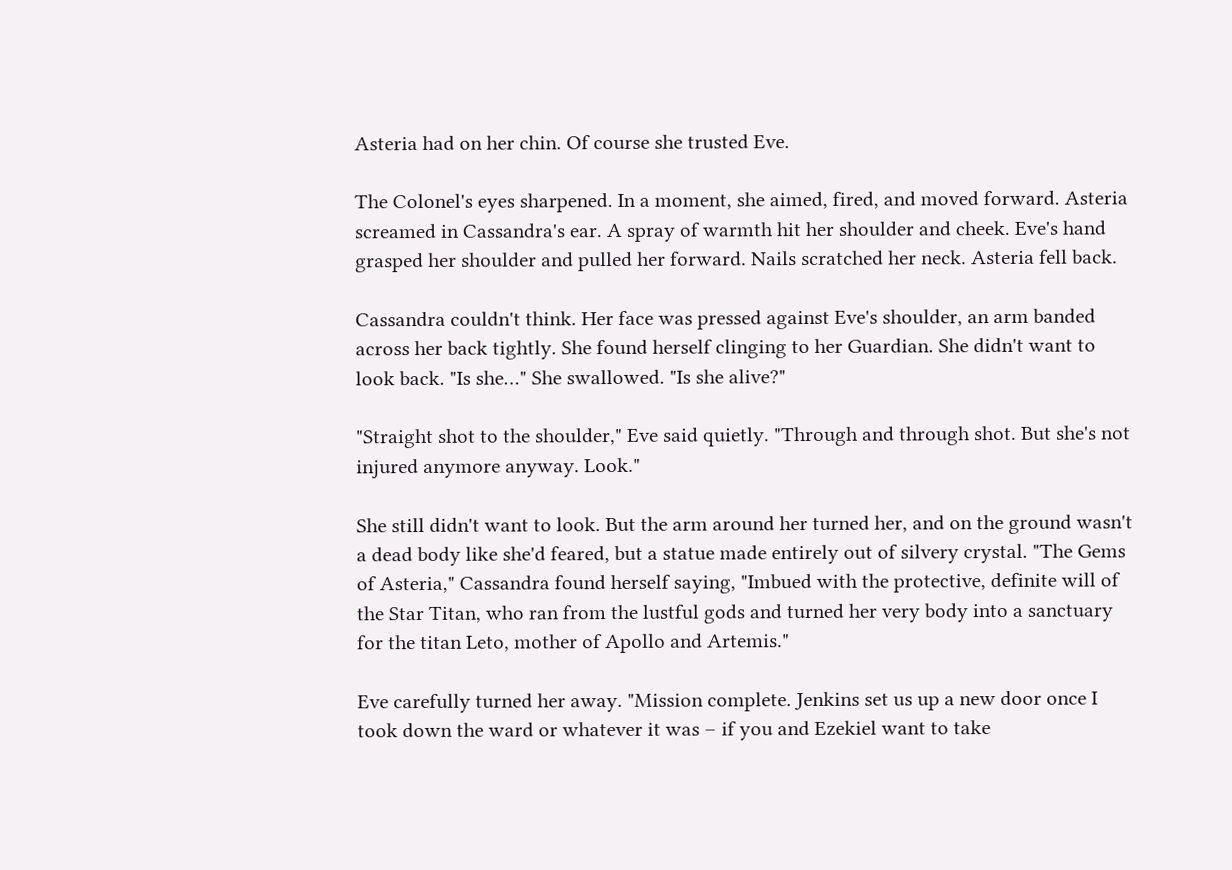Asteria had on her chin. Of course she trusted Eve.

The Colonel's eyes sharpened. In a moment, she aimed, fired, and moved forward. Asteria screamed in Cassandra's ear. A spray of warmth hit her shoulder and cheek. Eve's hand grasped her shoulder and pulled her forward. Nails scratched her neck. Asteria fell back.

Cassandra couldn't think. Her face was pressed against Eve's shoulder, an arm banded across her back tightly. She found herself clinging to her Guardian. She didn't want to look back. "Is she…" She swallowed. "Is she alive?"

"Straight shot to the shoulder," Eve said quietly. "Through and through shot. But she's not injured anymore anyway. Look."

She still didn't want to look. But the arm around her turned her, and on the ground wasn't a dead body like she'd feared, but a statue made entirely out of silvery crystal. "The Gems of Asteria," Cassandra found herself saying, "Imbued with the protective, definite will of the Star Titan, who ran from the lustful gods and turned her very body into a sanctuary for the titan Leto, mother of Apollo and Artemis."

Eve carefully turned her away. "Mission complete. Jenkins set us up a new door once I took down the ward or whatever it was – if you and Ezekiel want to take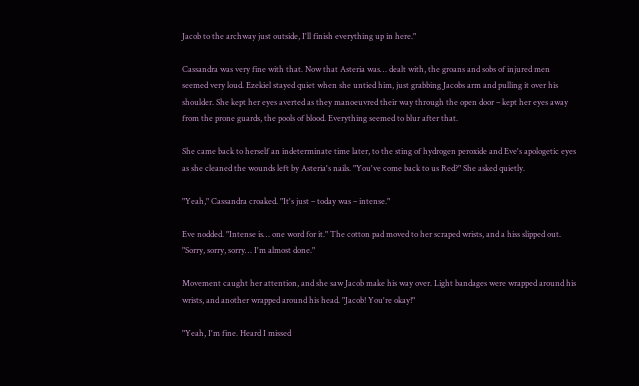Jacob to the archway just outside, I'll finish everything up in here."

Cassandra was very fine with that. Now that Asteria was… dealt with, the groans and sobs of injured men seemed very loud. Ezekiel stayed quiet when she untied him, just grabbing Jacobs arm and pulling it over his shoulder. She kept her eyes averted as they manoeuvred their way through the open door – kept her eyes away from the prone guards, the pools of blood. Everything seemed to blur after that.

She came back to herself an indeterminate time later, to the sting of hydrogen peroxide and Eve's apologetic eyes as she cleaned the wounds left by Asteria's nails. "You've come back to us Red?" She asked quietly.

"Yeah," Cassandra croaked. "It's just – today was – intense."

Eve nodded. "Intense is… one word for it." The cotton pad moved to her scraped wrists, and a hiss slipped out. "Sorry, sorry, sorry… I'm almost done."

Movement caught her attention, and she saw Jacob make his way over. Light bandages were wrapped around his wrists, and another wrapped around his head. "Jacob! You're okay!"

"Yeah, I'm fine. Heard I missed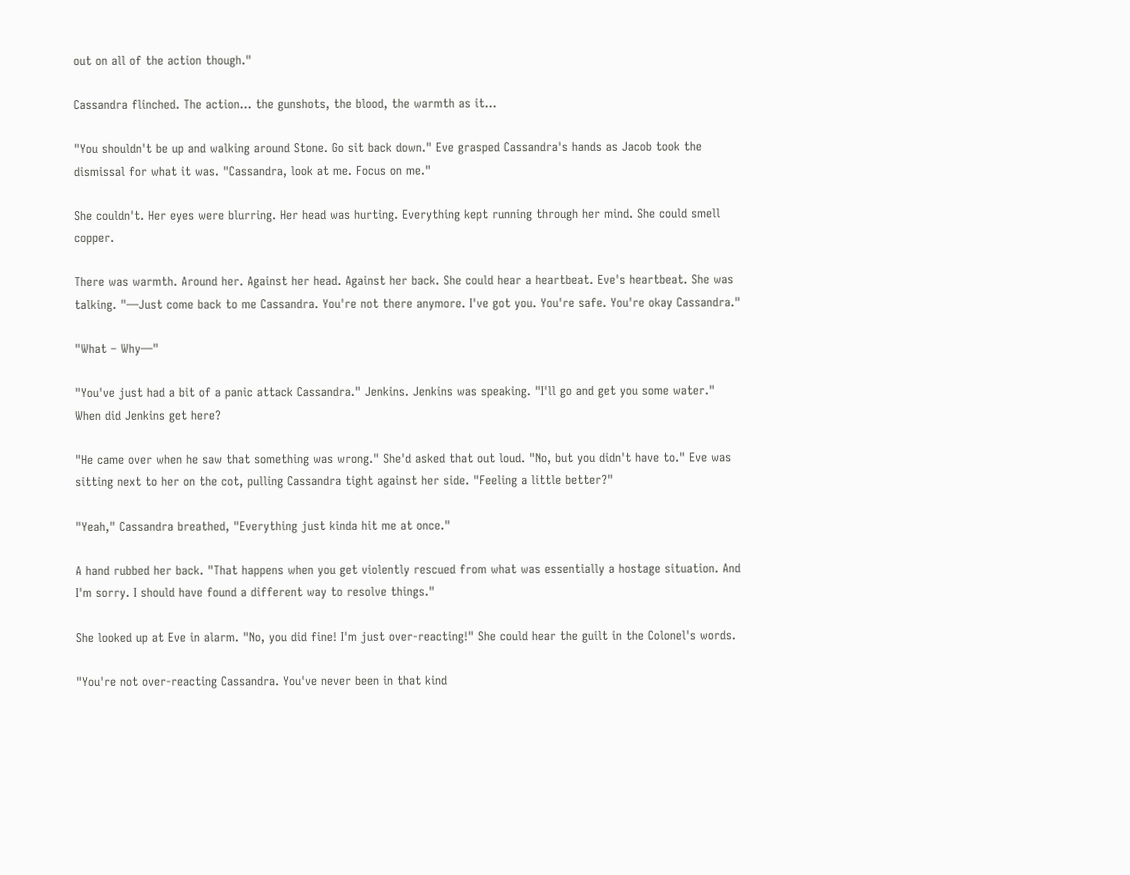out on all of the action though."

Cassandra flinched. The action… the gunshots, the blood, the warmth as it…

"You shouldn't be up and walking around Stone. Go sit back down." Eve grasped Cassandra's hands as Jacob took the dismissal for what it was. "Cassandra, look at me. Focus on me."

She couldn't. Her eyes were blurring. Her head was hurting. Everything kept running through her mind. She could smell copper.

There was warmth. Around her. Against her head. Against her back. She could hear a heartbeat. Eve's heartbeat. She was talking. "—Just come back to me Cassandra. You're not there anymore. I've got you. You're safe. You're okay Cassandra."

"What – Why—"

"You've just had a bit of a panic attack Cassandra." Jenkins. Jenkins was speaking. "I'll go and get you some water." When did Jenkins get here?

"He came over when he saw that something was wrong." She'd asked that out loud. "No, but you didn't have to." Eve was sitting next to her on the cot, pulling Cassandra tight against her side. "Feeling a little better?"

"Yeah," Cassandra breathed, "Everything just kinda hit me at once."

A hand rubbed her back. "That happens when you get violently rescued from what was essentially a hostage situation. And I'm sorry. I should have found a different way to resolve things."

She looked up at Eve in alarm. "No, you did fine! I'm just over-reacting!" She could hear the guilt in the Colonel's words.

"You're not over-reacting Cassandra. You've never been in that kind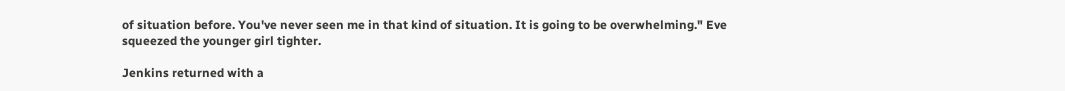of situation before. You've never seen me in that kind of situation. It is going to be overwhelming." Eve squeezed the younger girl tighter.

Jenkins returned with a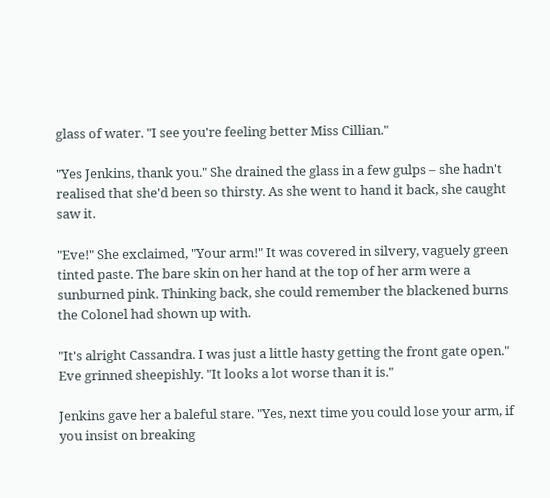glass of water. "I see you're feeling better Miss Cillian."

"Yes Jenkins, thank you." She drained the glass in a few gulps – she hadn't realised that she'd been so thirsty. As she went to hand it back, she caught saw it.

"Eve!" She exclaimed, "Your arm!" It was covered in silvery, vaguely green tinted paste. The bare skin on her hand at the top of her arm were a sunburned pink. Thinking back, she could remember the blackened burns the Colonel had shown up with.

"It's alright Cassandra. I was just a little hasty getting the front gate open." Eve grinned sheepishly. "It looks a lot worse than it is."

Jenkins gave her a baleful stare. "Yes, next time you could lose your arm, if you insist on breaking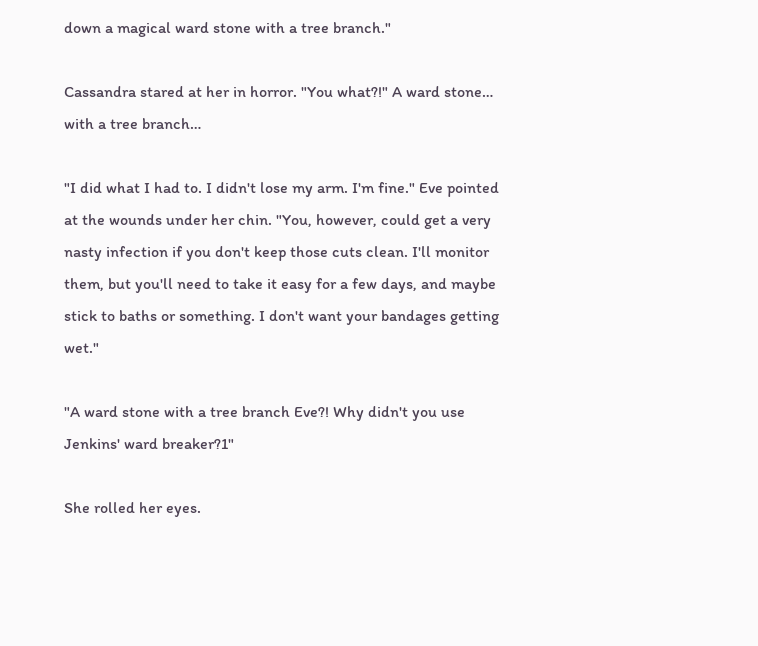down a magical ward stone with a tree branch."

Cassandra stared at her in horror. "You what?!" A ward stone… with a tree branch…

"I did what I had to. I didn't lose my arm. I'm fine." Eve pointed at the wounds under her chin. "You, however, could get a very nasty infection if you don't keep those cuts clean. I'll monitor them, but you'll need to take it easy for a few days, and maybe stick to baths or something. I don't want your bandages getting wet."

"A ward stone with a tree branch Eve?! Why didn't you use Jenkins' ward breaker?1"

She rolled her eyes.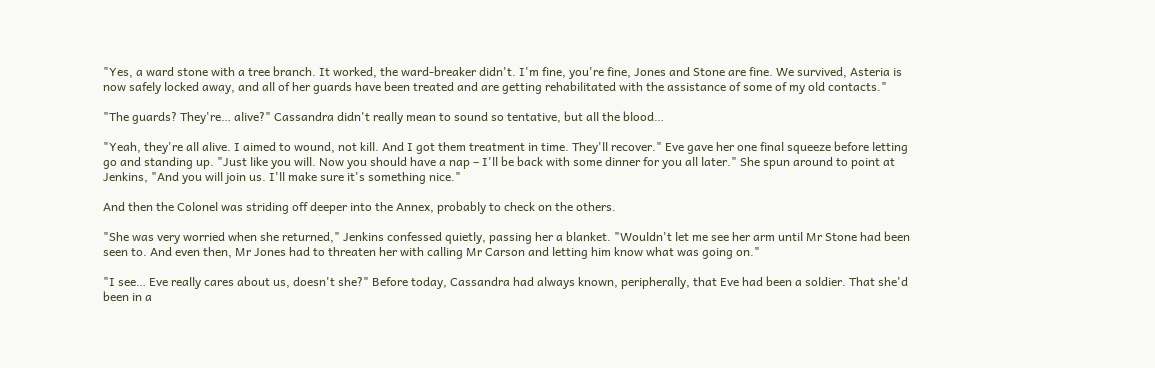"Yes, a ward stone with a tree branch. It worked, the ward-breaker didn't. I'm fine, you're fine, Jones and Stone are fine. We survived, Asteria is now safely locked away, and all of her guards have been treated and are getting rehabilitated with the assistance of some of my old contacts."

"The guards? They're… alive?" Cassandra didn't really mean to sound so tentative, but all the blood…

"Yeah, they're all alive. I aimed to wound, not kill. And I got them treatment in time. They'll recover." Eve gave her one final squeeze before letting go and standing up. "Just like you will. Now you should have a nap – I'll be back with some dinner for you all later." She spun around to point at Jenkins, "And you will join us. I'll make sure it's something nice."

And then the Colonel was striding off deeper into the Annex, probably to check on the others.

"She was very worried when she returned," Jenkins confessed quietly, passing her a blanket. "Wouldn't let me see her arm until Mr Stone had been seen to. And even then, Mr Jones had to threaten her with calling Mr Carson and letting him know what was going on."

"I see… Eve really cares about us, doesn't she?" Before today, Cassandra had always known, peripherally, that Eve had been a soldier. That she'd been in a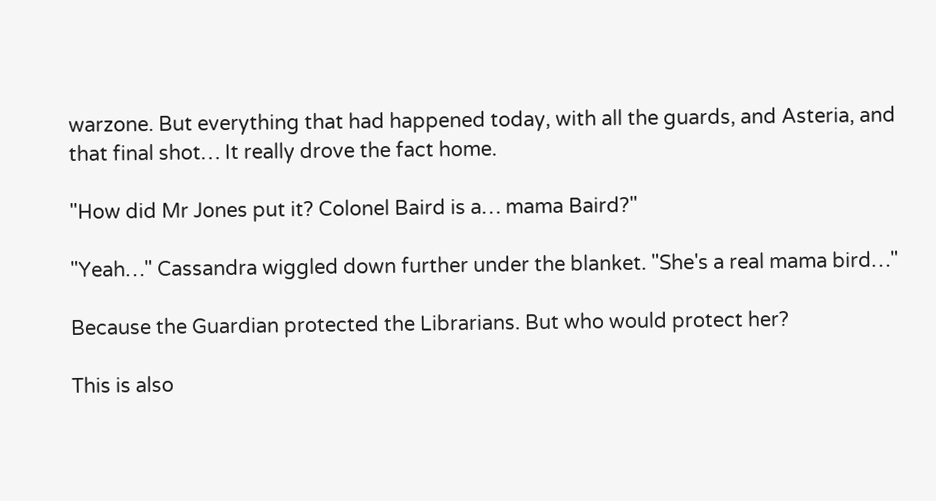warzone. But everything that had happened today, with all the guards, and Asteria, and that final shot… It really drove the fact home.

"How did Mr Jones put it? Colonel Baird is a… mama Baird?"

"Yeah…" Cassandra wiggled down further under the blanket. "She's a real mama bird…"

Because the Guardian protected the Librarians. But who would protect her?

This is also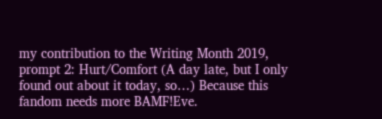my contribution to the Writing Month 2019, prompt 2: Hurt/Comfort (A day late, but I only found out about it today, so…) Because this fandom needs more BAMF!Eve.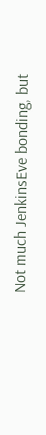Not much JenkinsEve bonding, but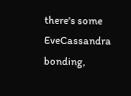there's some EveCassandra bonding,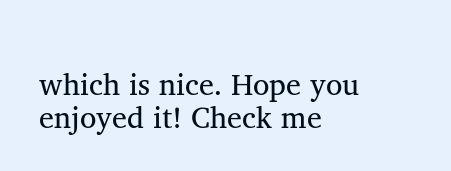which is nice. Hope you enjoyed it! Check me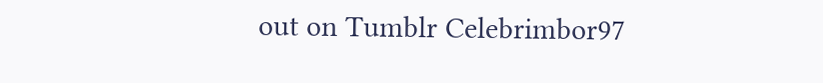out on Tumblr Celebrimbor97